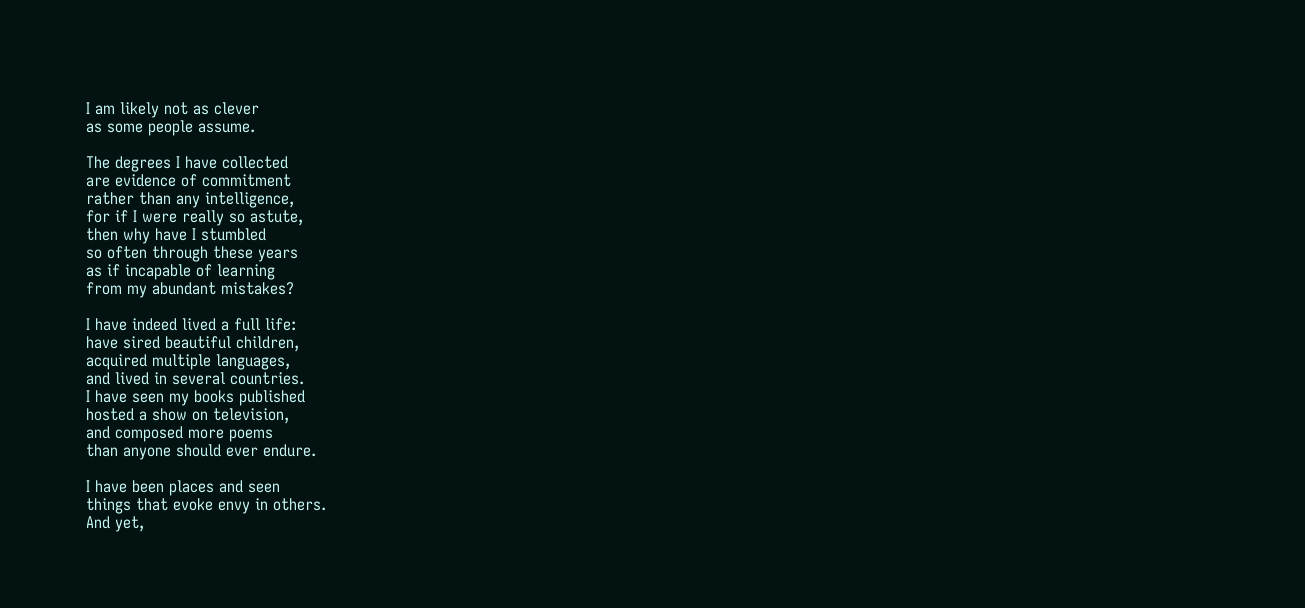I am likely not as clever
as some people assume.

The degrees I have collected
are evidence of commitment
rather than any intelligence,
for if I were really so astute,
then why have I stumbled
so often through these years
as if incapable of learning
from my abundant mistakes?

I have indeed lived a full life:
have sired beautiful children,
acquired multiple languages,
and lived in several countries.
I have seen my books published
hosted a show on television,
and composed more poems
than anyone should ever endure.

I have been places and seen
things that evoke envy in others.
And yet,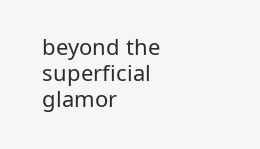beyond the superficial
glamor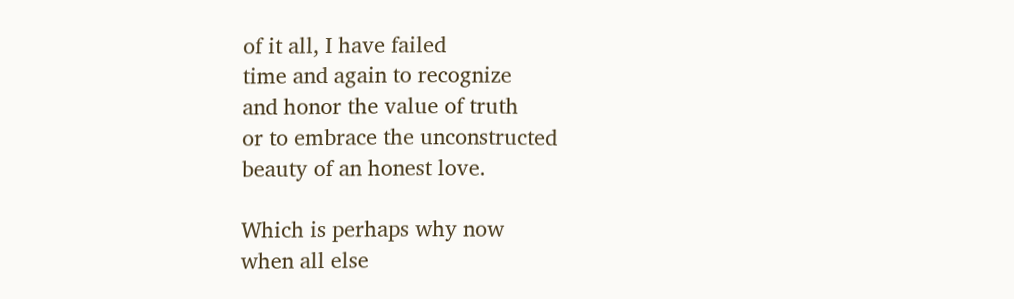of it all, I have failed
time and again to recognize
and honor the value of truth
or to embrace the unconstructed
beauty of an honest love.

Which is perhaps why now
when all else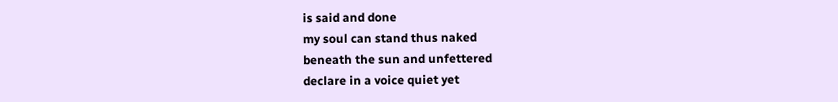is said and done
my soul can stand thus naked
beneath the sun and unfettered
declare in a voice quiet yet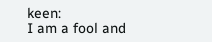keen:
I am a fool and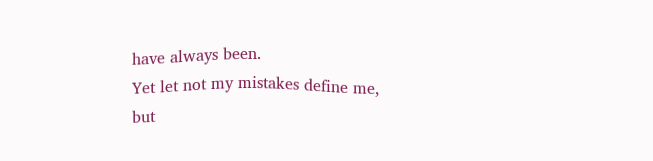have always been.
Yet let not my mistakes define me,
but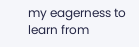my eagerness to learn from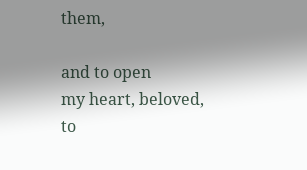them,

and to open
my heart, beloved,
to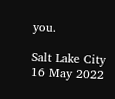you.

Salt Lake City 16 May 2022